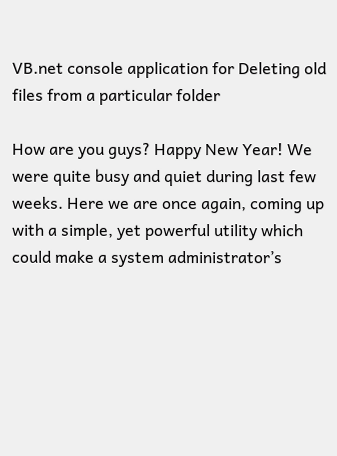VB.net console application for Deleting old files from a particular folder

How are you guys? Happy New Year! We were quite busy and quiet during last few weeks. Here we are once again, coming up with a simple, yet powerful utility which could make a system administrator’s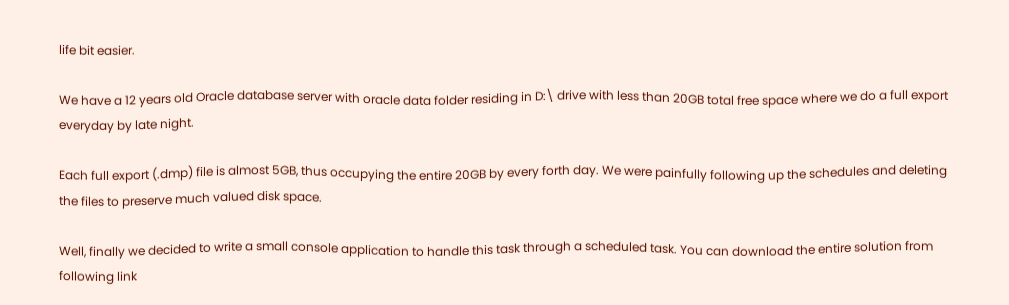life bit easier.

We have a 12 years old Oracle database server with oracle data folder residing in D:\ drive with less than 20GB total free space where we do a full export everyday by late night.

Each full export (.dmp) file is almost 5GB, thus occupying the entire 20GB by every forth day. We were painfully following up the schedules and deleting the files to preserve much valued disk space.

Well, finally we decided to write a small console application to handle this task through a scheduled task. You can download the entire solution from following link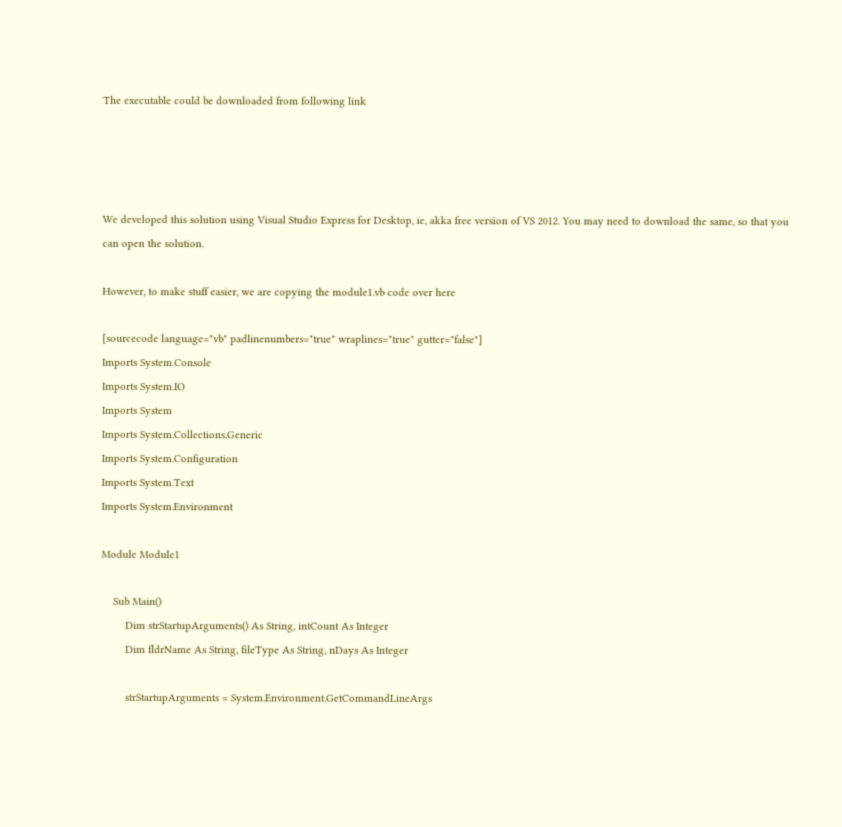The executable could be downloaded from following link




We developed this solution using Visual Studio Express for Desktop, ie, akka free version of VS 2012. You may need to download the same, so that you can open the solution.

However, to make stuff easier, we are copying the module1.vb code over here

[sourcecode language="vb" padlinenumbers="true" wraplines="true" gutter="false"]
Imports System.Console
Imports System.IO
Imports System
Imports System.Collections.Generic
Imports System.Configuration
Imports System.Text
Imports System.Environment

Module Module1

    Sub Main()
        Dim strStartupArguments() As String, intCount As Integer
        Dim fldrName As String, fileType As String, nDays As Integer

        strStartupArguments = System.Environment.GetCommandLineArgs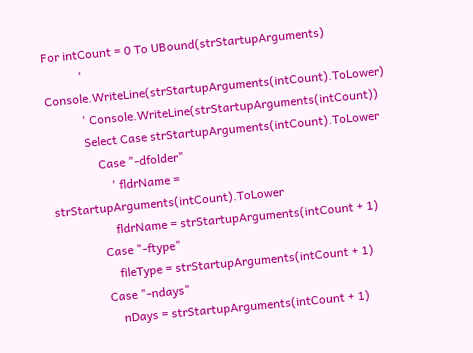For intCount = 0 To UBound(strStartupArguments)
            ' Console.WriteLine(strStartupArguments(intCount).ToLower)
            ' Console.WriteLine(strStartupArguments(intCount))
            Select Case strStartupArguments(intCount).ToLower
                Case "-dfolder"
                    ' fldrName = strStartupArguments(intCount).ToLower
                    fldrName = strStartupArguments(intCount + 1)
                Case "-ftype"
                    fileType = strStartupArguments(intCount + 1)
                Case "-ndays"
                    nDays = strStartupArguments(intCount + 1)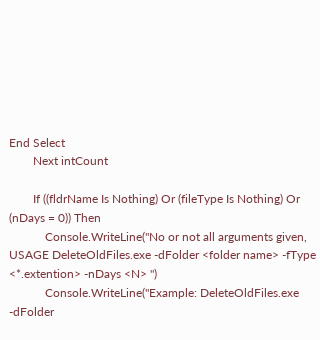End Select
        Next intCount

        If ((fldrName Is Nothing) Or (fileType Is Nothing) Or (nDays = 0)) Then
            Console.WriteLine("No or not all arguments given, USAGE DeleteOldFiles.exe -dFolder <folder name> -fType <*.extention> -nDays <N> ")
            Console.WriteLine("Example: DeleteOldFiles.exe -dFolder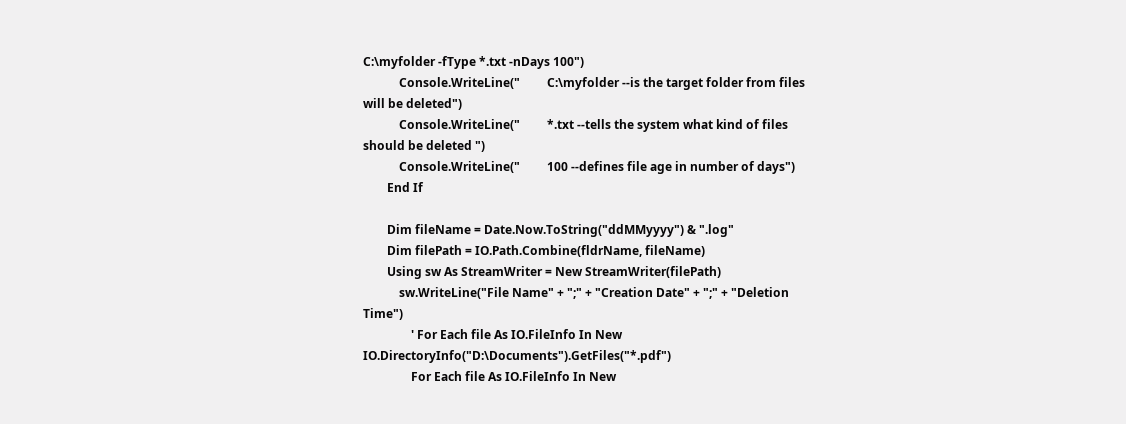C:\myfolder -fType *.txt -nDays 100")
            Console.WriteLine("         C:\myfolder --is the target folder from files will be deleted")
            Console.WriteLine("         *.txt --tells the system what kind of files should be deleted ")
            Console.WriteLine("         100 --defines file age in number of days")
        End If

        Dim fileName = Date.Now.ToString("ddMMyyyy") & ".log"
        Dim filePath = IO.Path.Combine(fldrName, fileName)
        Using sw As StreamWriter = New StreamWriter(filePath)
            sw.WriteLine("File Name" + ";" + "Creation Date" + ";" + "Deletion Time")
                ' For Each file As IO.FileInfo In New IO.DirectoryInfo("D:\Documents").GetFiles("*.pdf")
                For Each file As IO.FileInfo In New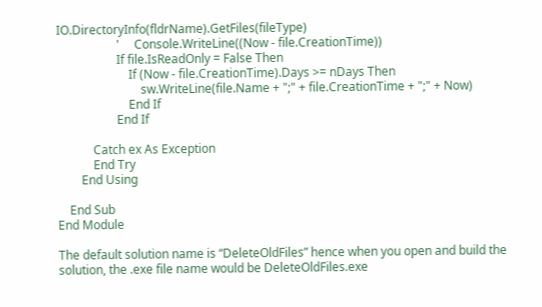IO.DirectoryInfo(fldrName).GetFiles(fileType)
                    '     Console.WriteLine((Now - file.CreationTime))
                    If file.IsReadOnly = False Then
                        If (Now - file.CreationTime).Days >= nDays Then
                            sw.WriteLine(file.Name + ";" + file.CreationTime + ";" + Now)
                        End If
                    End If

            Catch ex As Exception
            End Try
        End Using

    End Sub
End Module

The default solution name is “DeleteOldFiles” hence when you open and build the solution, the .exe file name would be DeleteOldFiles.exe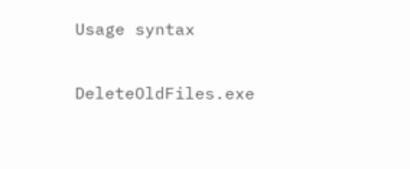Usage syntax

DeleteOldFiles.exe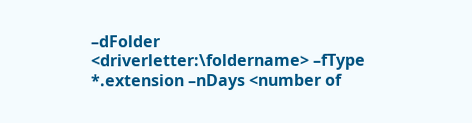–dFolder <driverletter:\foldername> –fType *.extension –nDays <number of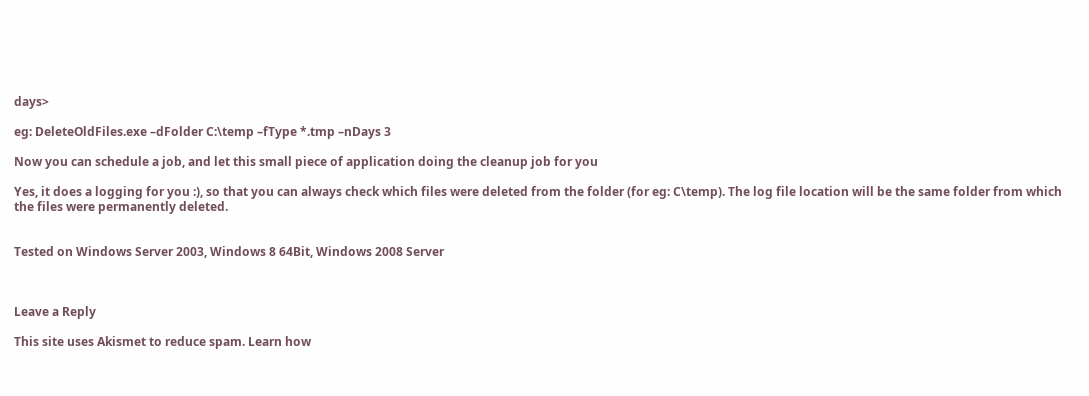days>

eg: DeleteOldFiles.exe –dFolder C:\temp –fType *.tmp –nDays 3

Now you can schedule a job, and let this small piece of application doing the cleanup job for you

Yes, it does a logging for you :), so that you can always check which files were deleted from the folder (for eg: C\temp). The log file location will be the same folder from which the files were permanently deleted.


Tested on Windows Server 2003, Windows 8 64Bit, Windows 2008 Server



Leave a Reply

This site uses Akismet to reduce spam. Learn how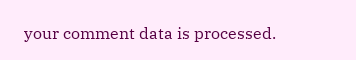your comment data is processed.